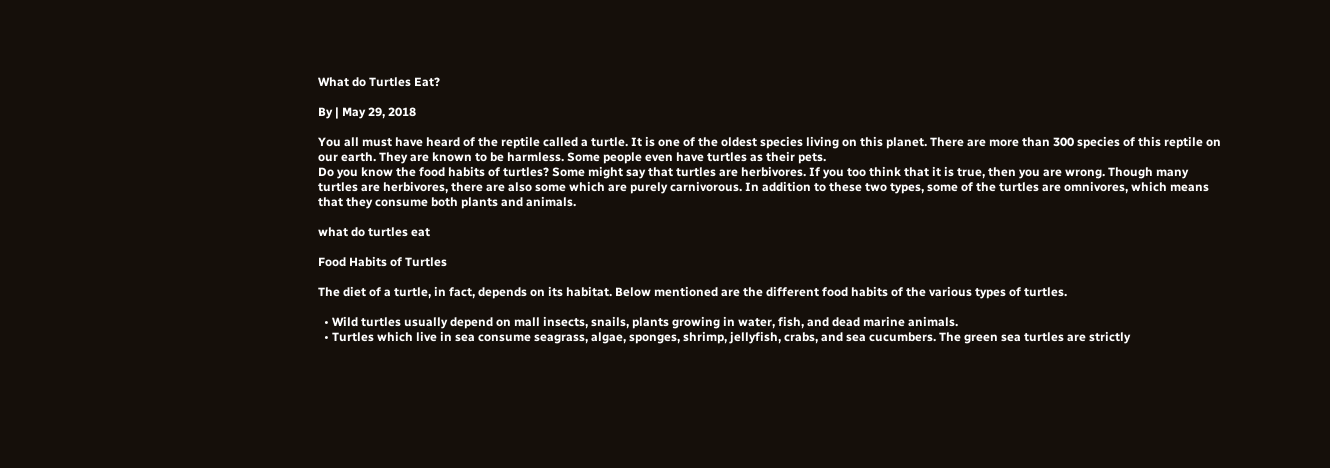What do Turtles Eat?

By | May 29, 2018

You all must have heard of the reptile called a turtle. It is one of the oldest species living on this planet. There are more than 300 species of this reptile on our earth. They are known to be harmless. Some people even have turtles as their pets.
Do you know the food habits of turtles? Some might say that turtles are herbivores. If you too think that it is true, then you are wrong. Though many turtles are herbivores, there are also some which are purely carnivorous. In addition to these two types, some of the turtles are omnivores, which means that they consume both plants and animals.

what do turtles eat

Food Habits of Turtles

The diet of a turtle, in fact, depends on its habitat. Below mentioned are the different food habits of the various types of turtles.

  • Wild turtles usually depend on mall insects, snails, plants growing in water, fish, and dead marine animals.
  • Turtles which live in sea consume seagrass, algae, sponges, shrimp, jellyfish, crabs, and sea cucumbers. The green sea turtles are strictly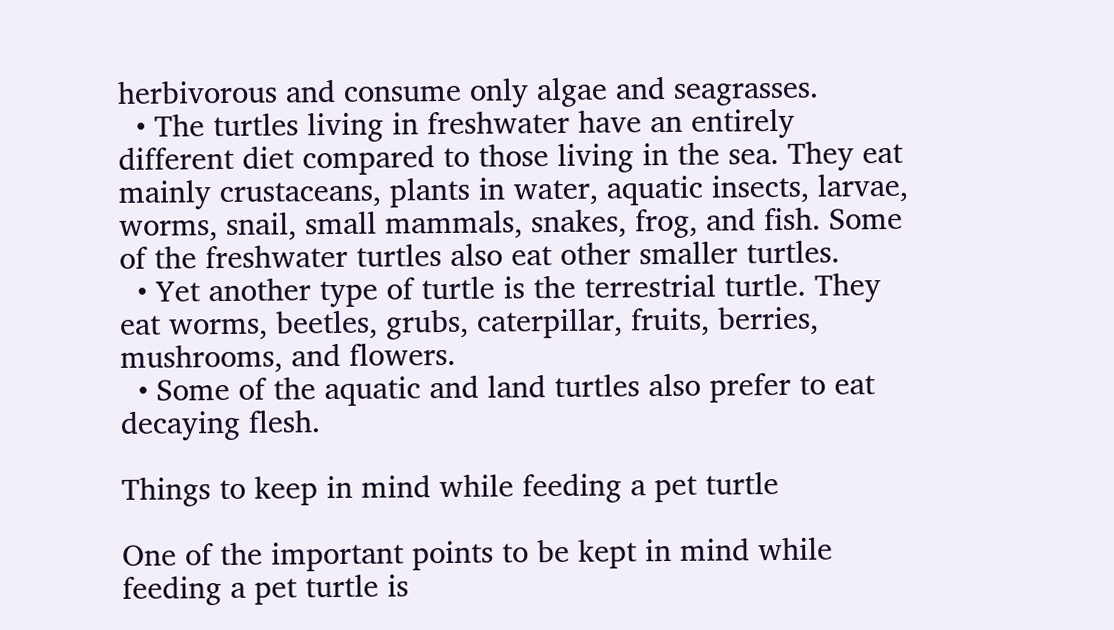herbivorous and consume only algae and seagrasses.
  • The turtles living in freshwater have an entirely different diet compared to those living in the sea. They eat mainly crustaceans, plants in water, aquatic insects, larvae, worms, snail, small mammals, snakes, frog, and fish. Some of the freshwater turtles also eat other smaller turtles.
  • Yet another type of turtle is the terrestrial turtle. They eat worms, beetles, grubs, caterpillar, fruits, berries, mushrooms, and flowers.
  • Some of the aquatic and land turtles also prefer to eat decaying flesh.

Things to keep in mind while feeding a pet turtle

One of the important points to be kept in mind while feeding a pet turtle is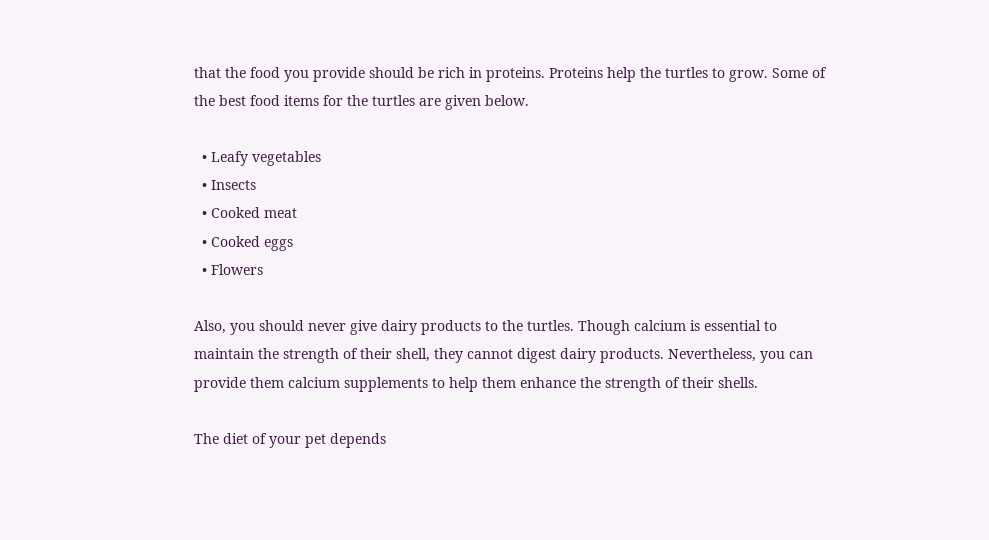that the food you provide should be rich in proteins. Proteins help the turtles to grow. Some of the best food items for the turtles are given below.

  • Leafy vegetables
  • Insects
  • Cooked meat
  • Cooked eggs
  • Flowers

Also, you should never give dairy products to the turtles. Though calcium is essential to maintain the strength of their shell, they cannot digest dairy products. Nevertheless, you can provide them calcium supplements to help them enhance the strength of their shells.

The diet of your pet depends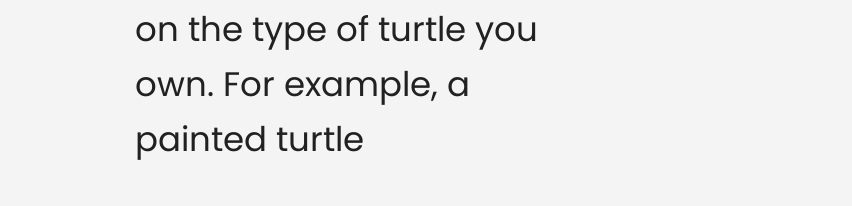on the type of turtle you own. For example, a painted turtle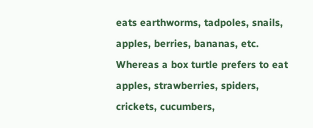eats earthworms, tadpoles, snails, apples, berries, bananas, etc. Whereas a box turtle prefers to eat apples, strawberries, spiders, crickets, cucumbers,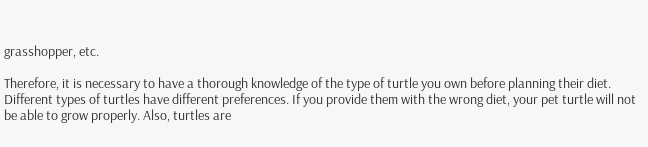grasshopper, etc.

Therefore, it is necessary to have a thorough knowledge of the type of turtle you own before planning their diet. Different types of turtles have different preferences. If you provide them with the wrong diet, your pet turtle will not be able to grow properly. Also, turtles are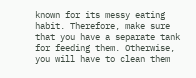known for its messy eating habit. Therefore, make sure that you have a separate tank for feeding them. Otherwise, you will have to clean them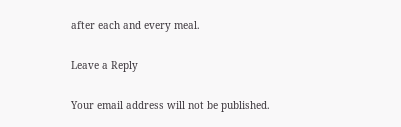after each and every meal.

Leave a Reply

Your email address will not be published.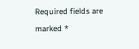Required fields are marked *